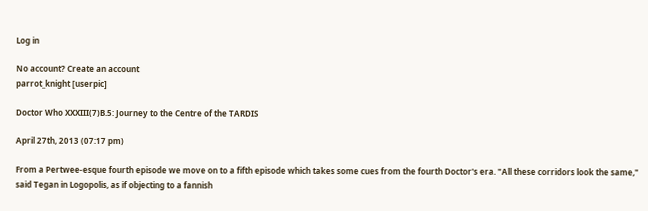Log in

No account? Create an account
parrot_knight [userpic]

Doctor Who XXXIII(7)B.5: Journey to the Centre of the TARDIS

April 27th, 2013 (07:17 pm)

From a Pertwee-esque fourth episode we move on to a fifth episode which takes some cues from the fourth Doctor's era. "All these corridors look the same," said Tegan in Logopolis, as if objecting to a fannish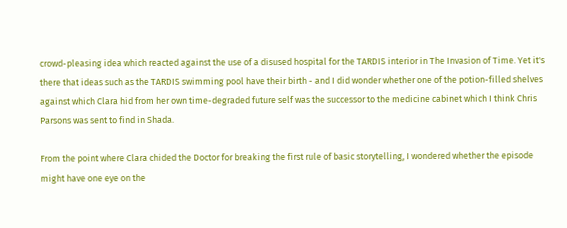crowd-pleasing idea which reacted against the use of a disused hospital for the TARDIS interior in The Invasion of Time. Yet it's there that ideas such as the TARDIS swimming pool have their birth - and I did wonder whether one of the potion-filled shelves against which Clara hid from her own time-degraded future self was the successor to the medicine cabinet which I think Chris Parsons was sent to find in Shada.

From the point where Clara chided the Doctor for breaking the first rule of basic storytelling, I wondered whether the episode might have one eye on the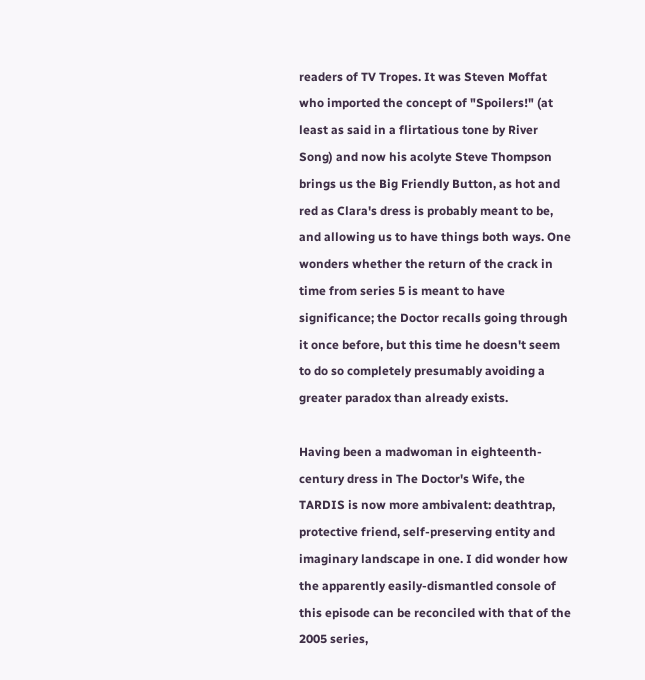readers of TV Tropes. It was Steven Moffat who imported the concept of "Spoilers!" (at least as said in a flirtatious tone by River Song) and now his acolyte Steve Thompson brings us the Big Friendly Button, as hot and red as Clara's dress is probably meant to be, and allowing us to have things both ways. One wonders whether the return of the crack in time from series 5 is meant to have significance; the Doctor recalls going through it once before, but this time he doesn't seem to do so completely presumably avoiding a greater paradox than already exists.

Having been a madwoman in eighteenth-century dress in The Doctor's Wife, the TARDIS is now more ambivalent: deathtrap, protective friend, self-preserving entity and imaginary landscape in one. I did wonder how the apparently easily-dismantled console of this episode can be reconciled with that of the 2005 series,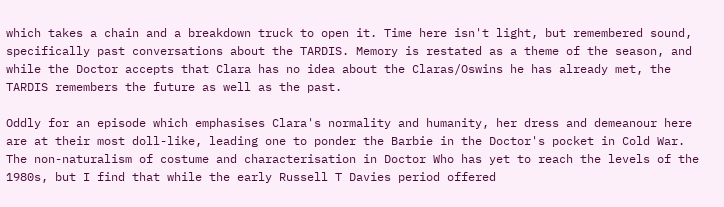which takes a chain and a breakdown truck to open it. Time here isn't light, but remembered sound, specifically past conversations about the TARDIS. Memory is restated as a theme of the season, and while the Doctor accepts that Clara has no idea about the Claras/Oswins he has already met, the TARDIS remembers the future as well as the past.

Oddly for an episode which emphasises Clara's normality and humanity, her dress and demeanour here are at their most doll-like, leading one to ponder the Barbie in the Doctor's pocket in Cold War. The non-naturalism of costume and characterisation in Doctor Who has yet to reach the levels of the 1980s, but I find that while the early Russell T Davies period offered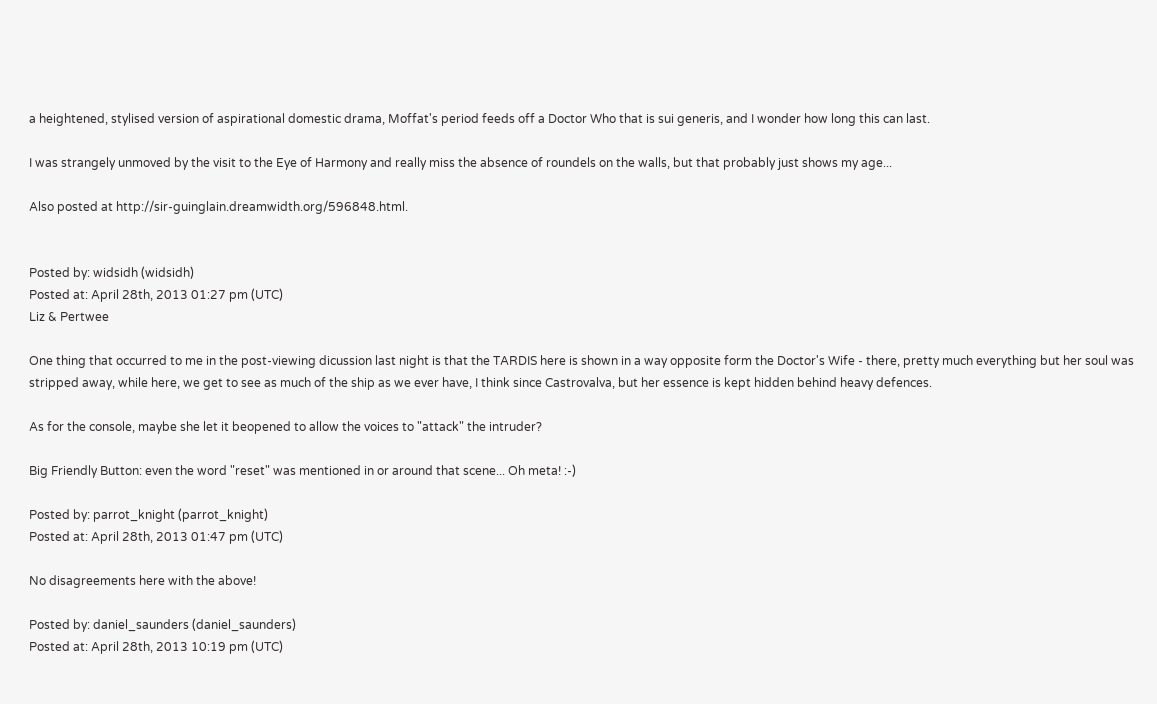a heightened, stylised version of aspirational domestic drama, Moffat's period feeds off a Doctor Who that is sui generis, and I wonder how long this can last.

I was strangely unmoved by the visit to the Eye of Harmony and really miss the absence of roundels on the walls, but that probably just shows my age...

Also posted at http://sir-guinglain.dreamwidth.org/596848.html.


Posted by: widsidh (widsidh)
Posted at: April 28th, 2013 01:27 pm (UTC)
Liz & Pertwee

One thing that occurred to me in the post-viewing dicussion last night is that the TARDIS here is shown in a way opposite form the Doctor's Wife - there, pretty much everything but her soul was stripped away, while here, we get to see as much of the ship as we ever have, I think since Castrovalva, but her essence is kept hidden behind heavy defences.

As for the console, maybe she let it beopened to allow the voices to "attack" the intruder?

Big Friendly Button: even the word "reset" was mentioned in or around that scene... Oh meta! :-)

Posted by: parrot_knight (parrot_knight)
Posted at: April 28th, 2013 01:47 pm (UTC)

No disagreements here with the above!

Posted by: daniel_saunders (daniel_saunders)
Posted at: April 28th, 2013 10:19 pm (UTC)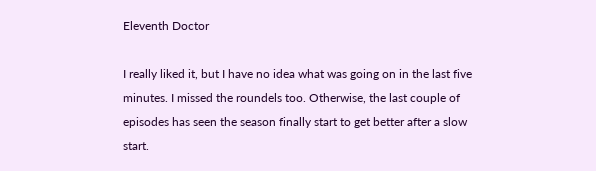Eleventh Doctor

I really liked it, but I have no idea what was going on in the last five minutes. I missed the roundels too. Otherwise, the last couple of episodes has seen the season finally start to get better after a slow start.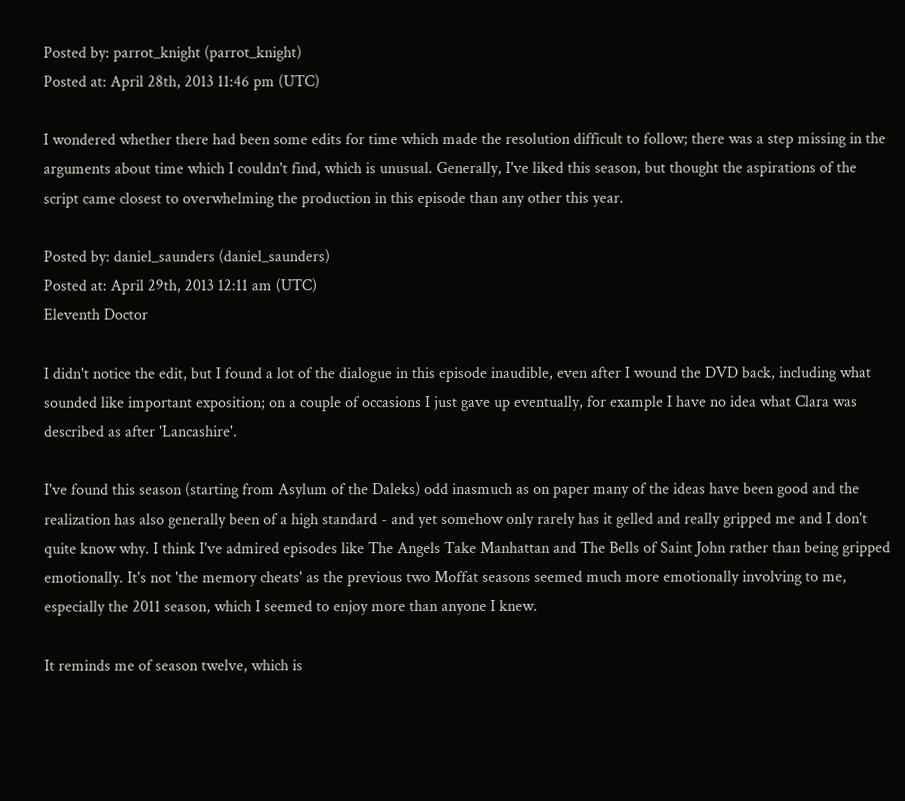Posted by: parrot_knight (parrot_knight)
Posted at: April 28th, 2013 11:46 pm (UTC)

I wondered whether there had been some edits for time which made the resolution difficult to follow; there was a step missing in the arguments about time which I couldn't find, which is unusual. Generally, I've liked this season, but thought the aspirations of the script came closest to overwhelming the production in this episode than any other this year.

Posted by: daniel_saunders (daniel_saunders)
Posted at: April 29th, 2013 12:11 am (UTC)
Eleventh Doctor

I didn't notice the edit, but I found a lot of the dialogue in this episode inaudible, even after I wound the DVD back, including what sounded like important exposition; on a couple of occasions I just gave up eventually, for example I have no idea what Clara was described as after 'Lancashire'.

I've found this season (starting from Asylum of the Daleks) odd inasmuch as on paper many of the ideas have been good and the realization has also generally been of a high standard - and yet somehow only rarely has it gelled and really gripped me and I don't quite know why. I think I've admired episodes like The Angels Take Manhattan and The Bells of Saint John rather than being gripped emotionally. It's not 'the memory cheats' as the previous two Moffat seasons seemed much more emotionally involving to me, especially the 2011 season, which I seemed to enjoy more than anyone I knew.

It reminds me of season twelve, which is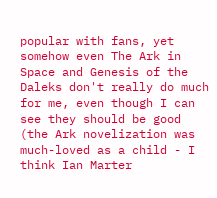popular with fans, yet somehow even The Ark in Space and Genesis of the Daleks don't really do much for me, even though I can see they should be good (the Ark novelization was much-loved as a child - I think Ian Marter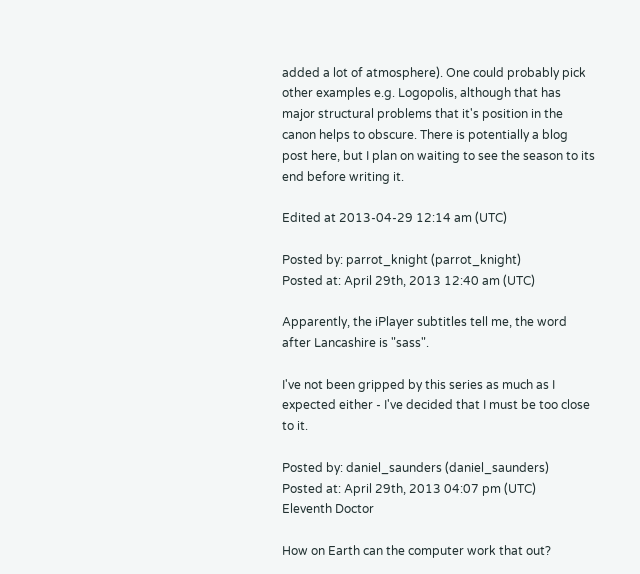added a lot of atmosphere). One could probably pick other examples e.g. Logopolis, although that has major structural problems that it's position in the canon helps to obscure. There is potentially a blog post here, but I plan on waiting to see the season to its end before writing it.

Edited at 2013-04-29 12:14 am (UTC)

Posted by: parrot_knight (parrot_knight)
Posted at: April 29th, 2013 12:40 am (UTC)

Apparently, the iPlayer subtitles tell me, the word after Lancashire is "sass".

I've not been gripped by this series as much as I expected either - I've decided that I must be too close to it.

Posted by: daniel_saunders (daniel_saunders)
Posted at: April 29th, 2013 04:07 pm (UTC)
Eleventh Doctor

How on Earth can the computer work that out?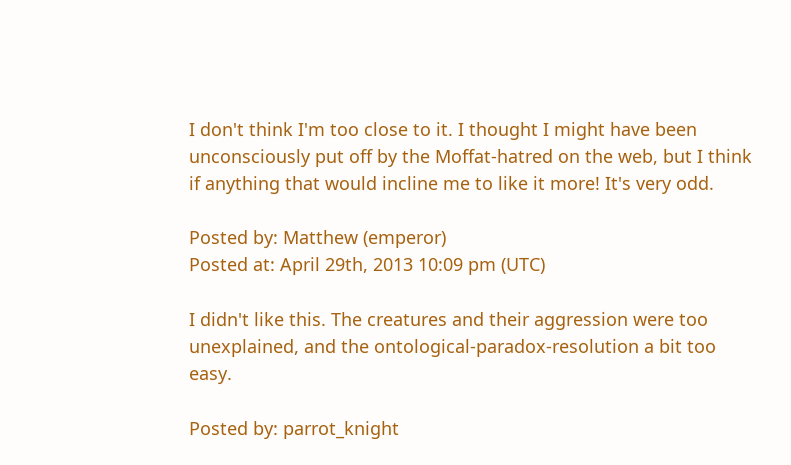I don't think I'm too close to it. I thought I might have been unconsciously put off by the Moffat-hatred on the web, but I think if anything that would incline me to like it more! It's very odd.

Posted by: Matthew (emperor)
Posted at: April 29th, 2013 10:09 pm (UTC)

I didn't like this. The creatures and their aggression were too unexplained, and the ontological-paradox-resolution a bit too easy.

Posted by: parrot_knight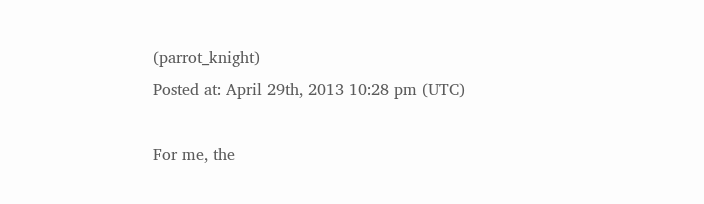(parrot_knight)
Posted at: April 29th, 2013 10:28 pm (UTC)

For me, the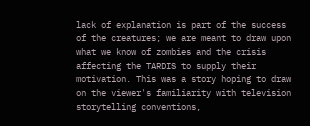lack of explanation is part of the success of the creatures; we are meant to draw upon what we know of zombies and the crisis affecting the TARDIS to supply their motivation. This was a story hoping to draw on the viewer's familiarity with television storytelling conventions,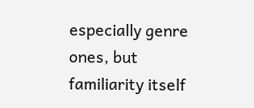especially genre ones, but familiarity itself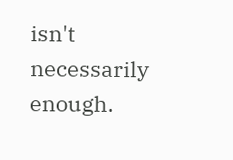isn't necessarily enough.